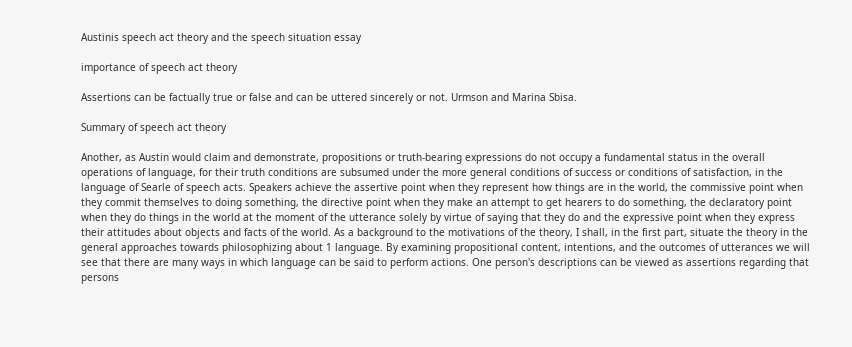Austinis speech act theory and the speech situation essay

importance of speech act theory

Assertions can be factually true or false and can be uttered sincerely or not. Urmson and Marina Sbisa.

Summary of speech act theory

Another, as Austin would claim and demonstrate, propositions or truth-bearing expressions do not occupy a fundamental status in the overall operations of language, for their truth conditions are subsumed under the more general conditions of success or conditions of satisfaction, in the language of Searle of speech acts. Speakers achieve the assertive point when they represent how things are in the world, the commissive point when they commit themselves to doing something, the directive point when they make an attempt to get hearers to do something, the declaratory point when they do things in the world at the moment of the utterance solely by virtue of saying that they do and the expressive point when they express their attitudes about objects and facts of the world. As a background to the motivations of the theory, I shall, in the first part, situate the theory in the general approaches towards philosophizing about 1 language. By examining propositional content, intentions, and the outcomes of utterances we will see that there are many ways in which language can be said to perform actions. One person's descriptions can be viewed as assertions regarding that persons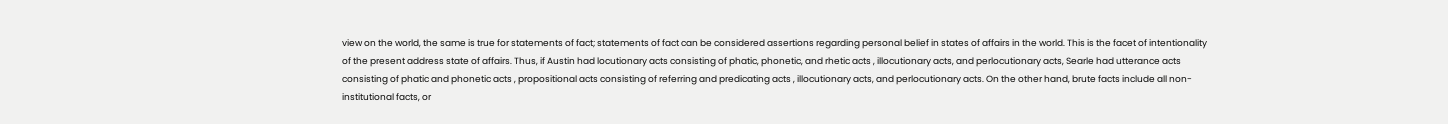view on the world, the same is true for statements of fact; statements of fact can be considered assertions regarding personal belief in states of affairs in the world. This is the facet of intentionality of the present address state of affairs. Thus, if Austin had locutionary acts consisting of phatic, phonetic, and rhetic acts , illocutionary acts, and perlocutionary acts, Searle had utterance acts consisting of phatic and phonetic acts , propositional acts consisting of referring and predicating acts , illocutionary acts, and perlocutionary acts. On the other hand, brute facts include all non-institutional facts, or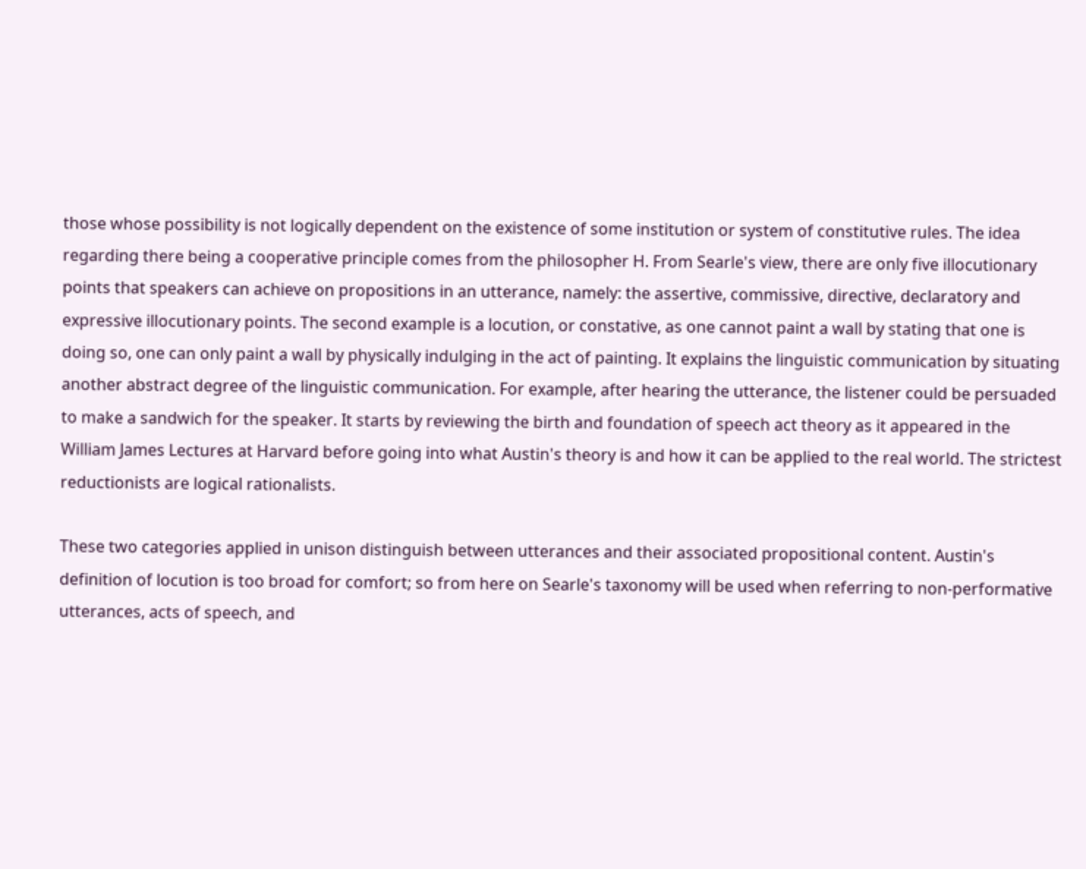those whose possibility is not logically dependent on the existence of some institution or system of constitutive rules. The idea regarding there being a cooperative principle comes from the philosopher H. From Searle's view, there are only five illocutionary points that speakers can achieve on propositions in an utterance, namely: the assertive, commissive, directive, declaratory and expressive illocutionary points. The second example is a locution, or constative, as one cannot paint a wall by stating that one is doing so, one can only paint a wall by physically indulging in the act of painting. It explains the linguistic communication by situating another abstract degree of the linguistic communication. For example, after hearing the utterance, the listener could be persuaded to make a sandwich for the speaker. It starts by reviewing the birth and foundation of speech act theory as it appeared in the William James Lectures at Harvard before going into what Austin's theory is and how it can be applied to the real world. The strictest reductionists are logical rationalists.

These two categories applied in unison distinguish between utterances and their associated propositional content. Austin's definition of locution is too broad for comfort; so from here on Searle's taxonomy will be used when referring to non-performative utterances, acts of speech, and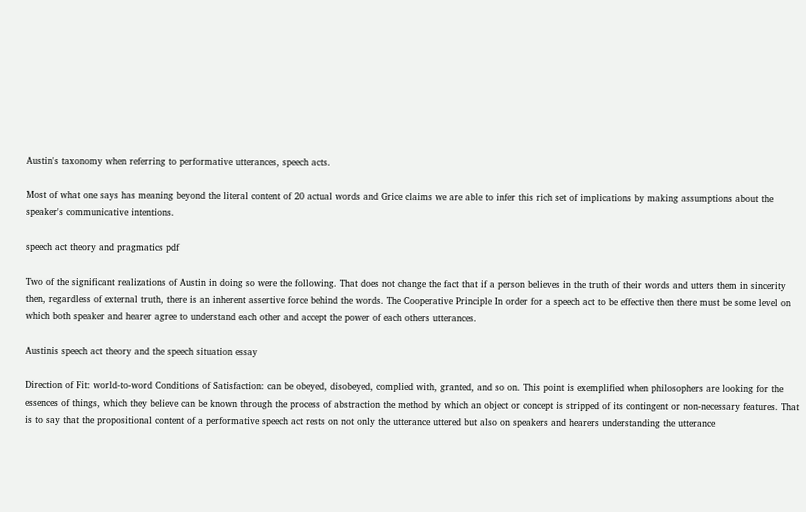Austin's taxonomy when referring to performative utterances, speech acts.

Most of what one says has meaning beyond the literal content of 20 actual words and Grice claims we are able to infer this rich set of implications by making assumptions about the speaker's communicative intentions.

speech act theory and pragmatics pdf

Two of the significant realizations of Austin in doing so were the following. That does not change the fact that if a person believes in the truth of their words and utters them in sincerity then, regardless of external truth, there is an inherent assertive force behind the words. The Cooperative Principle In order for a speech act to be effective then there must be some level on which both speaker and hearer agree to understand each other and accept the power of each others utterances.

Austinis speech act theory and the speech situation essay

Direction of Fit: world-to-word Conditions of Satisfaction: can be obeyed, disobeyed, complied with, granted, and so on. This point is exemplified when philosophers are looking for the essences of things, which they believe can be known through the process of abstraction the method by which an object or concept is stripped of its contingent or non-necessary features. That is to say that the propositional content of a performative speech act rests on not only the utterance uttered but also on speakers and hearers understanding the utterance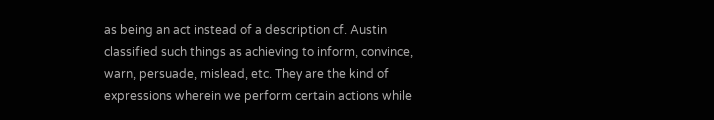as being an act instead of a description cf. Austin classified such things as achieving to inform, convince, warn, persuade, mislead, etc. They are the kind of expressions wherein we perform certain actions while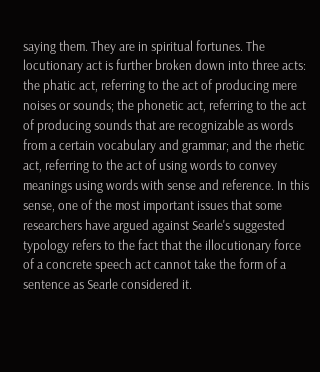saying them. They are in spiritual fortunes. The locutionary act is further broken down into three acts: the phatic act, referring to the act of producing mere noises or sounds; the phonetic act, referring to the act of producing sounds that are recognizable as words from a certain vocabulary and grammar; and the rhetic act, referring to the act of using words to convey meanings using words with sense and reference. In this sense, one of the most important issues that some researchers have argued against Searle's suggested typology refers to the fact that the illocutionary force of a concrete speech act cannot take the form of a sentence as Searle considered it.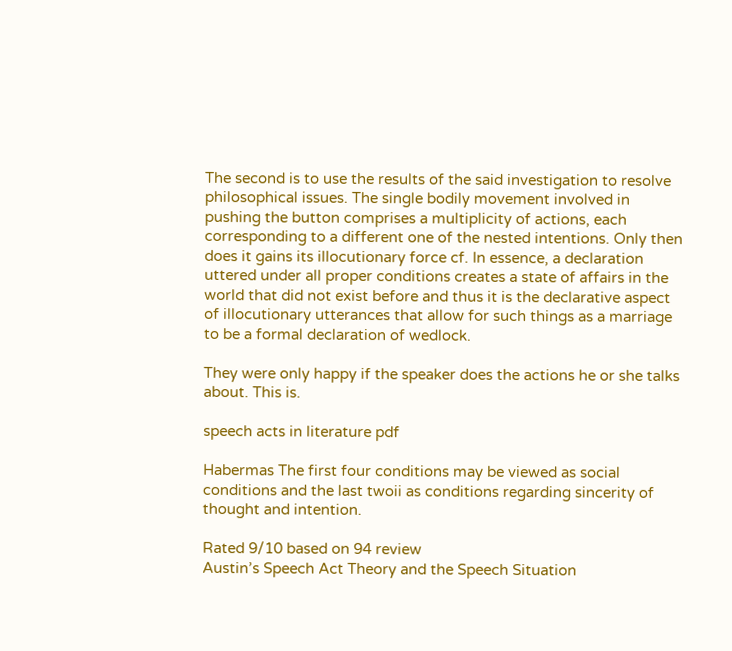The second is to use the results of the said investigation to resolve philosophical issues. The single bodily movement involved in pushing the button comprises a multiplicity of actions, each corresponding to a different one of the nested intentions. Only then does it gains its illocutionary force cf. In essence, a declaration uttered under all proper conditions creates a state of affairs in the world that did not exist before and thus it is the declarative aspect of illocutionary utterances that allow for such things as a marriage to be a formal declaration of wedlock.

They were only happy if the speaker does the actions he or she talks about. This is.

speech acts in literature pdf

Habermas The first four conditions may be viewed as social conditions and the last twoii as conditions regarding sincerity of thought and intention.

Rated 9/10 based on 94 review
Austin’s Speech Act Theory and the Speech Situation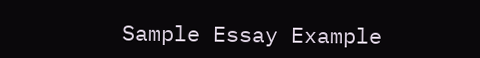Sample Essay Example